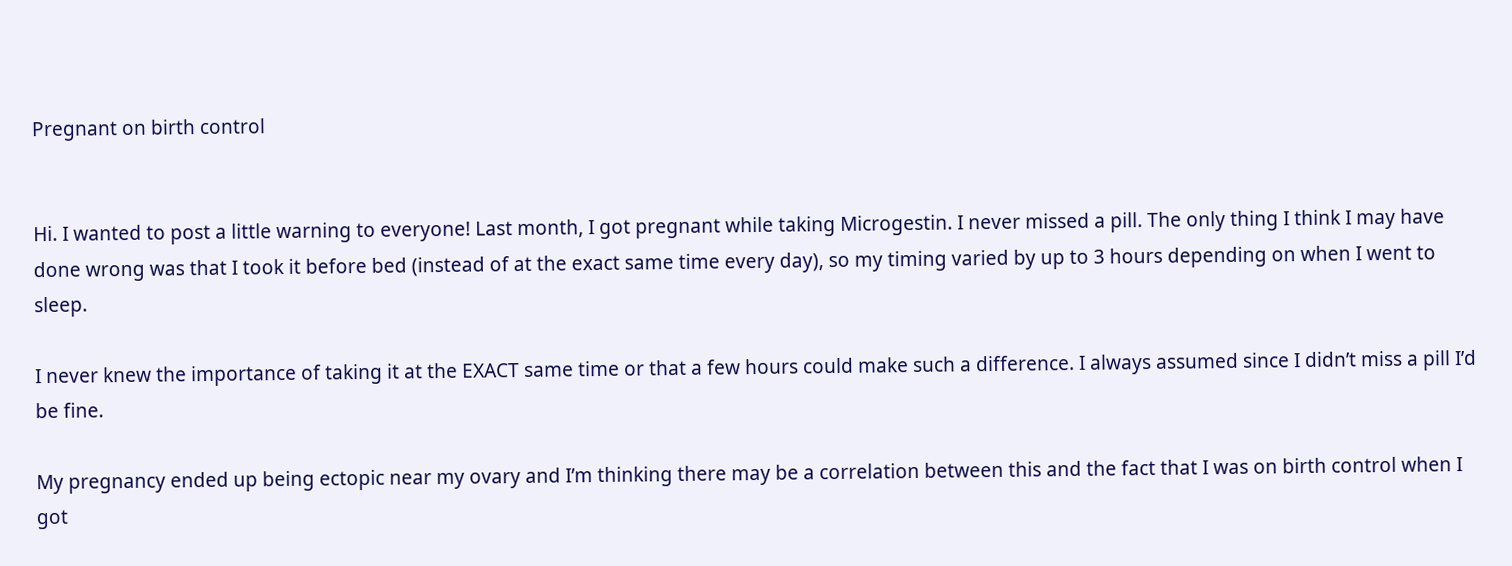Pregnant on birth control


Hi. I wanted to post a little warning to everyone! Last month, I got pregnant while taking Microgestin. I never missed a pill. The only thing I think I may have done wrong was that I took it before bed (instead of at the exact same time every day), so my timing varied by up to 3 hours depending on when I went to sleep.

I never knew the importance of taking it at the EXACT same time or that a few hours could make such a difference. I always assumed since I didn’t miss a pill I’d be fine.

My pregnancy ended up being ectopic near my ovary and I’m thinking there may be a correlation between this and the fact that I was on birth control when I got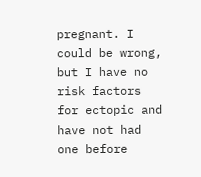pregnant. I could be wrong, but I have no risk factors for ectopic and have not had one before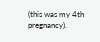(this was my 4th pregnancy).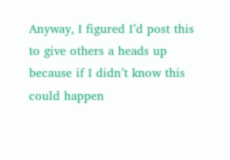Anyway, I figured I’d post this to give others a heads up because if I didn’t know this could happen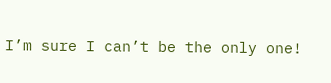I’m sure I can’t be the only one!